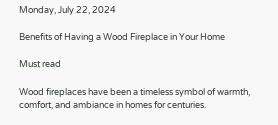Monday, July 22, 2024

Benefits of Having a Wood Fireplace in Your Home

Must read

Wood fireplaces have been a timeless symbol of warmth, comfort, and ambiance in homes for centuries.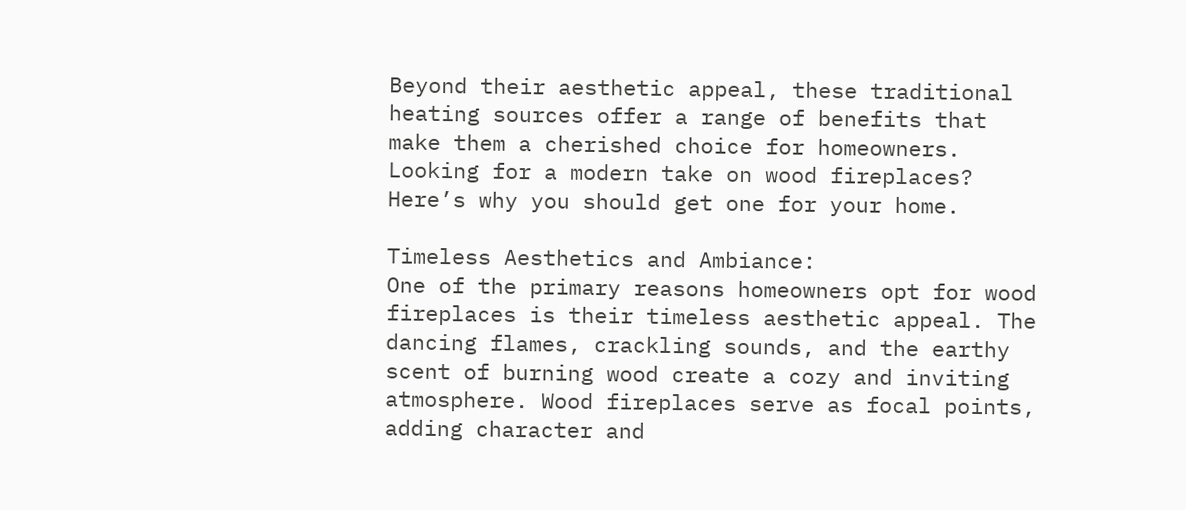Beyond their aesthetic appeal, these traditional heating sources offer a range of benefits that make them a cherished choice for homeowners. Looking for a modern take on wood fireplaces? Here’s why you should get one for your home.

Timeless Aesthetics and Ambiance:
One of the primary reasons homeowners opt for wood fireplaces is their timeless aesthetic appeal. The dancing flames, crackling sounds, and the earthy scent of burning wood create a cozy and inviting atmosphere. Wood fireplaces serve as focal points, adding character and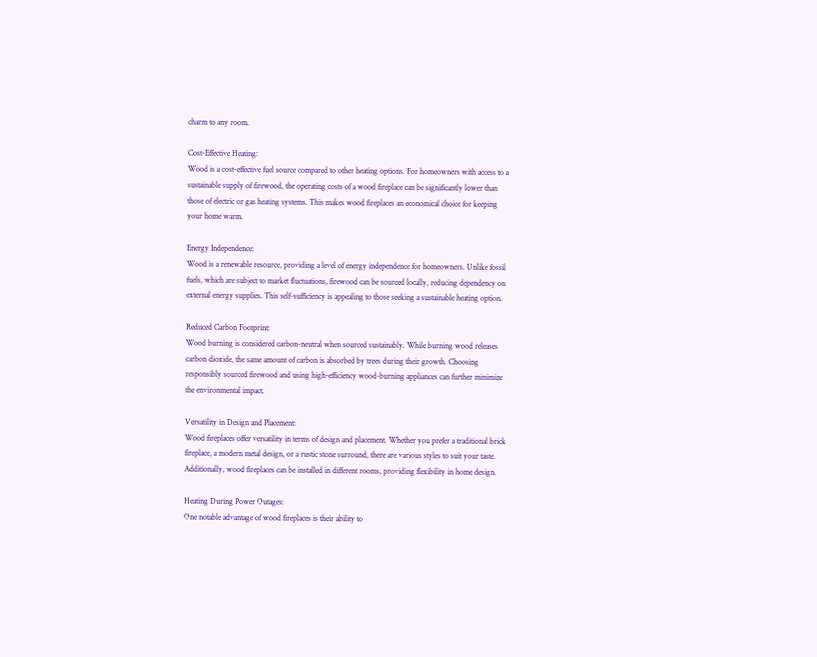charm to any room.

Cost-Effective Heating:
Wood is a cost-effective fuel source compared to other heating options. For homeowners with access to a sustainable supply of firewood, the operating costs of a wood fireplace can be significantly lower than those of electric or gas heating systems. This makes wood fireplaces an economical choice for keeping your home warm.

Energy Independence:
Wood is a renewable resource, providing a level of energy independence for homeowners. Unlike fossil fuels, which are subject to market fluctuations, firewood can be sourced locally, reducing dependency on external energy supplies. This self-sufficiency is appealing to those seeking a sustainable heating option.

Reduced Carbon Footprint:
Wood burning is considered carbon-neutral when sourced sustainably. While burning wood releases carbon dioxide, the same amount of carbon is absorbed by trees during their growth. Choosing responsibly sourced firewood and using high-efficiency wood-burning appliances can further minimize the environmental impact.

Versatility in Design and Placement:
Wood fireplaces offer versatility in terms of design and placement. Whether you prefer a traditional brick fireplace, a modern metal design, or a rustic stone surround, there are various styles to suit your taste. Additionally, wood fireplaces can be installed in different rooms, providing flexibility in home design.

Heating During Power Outages:
One notable advantage of wood fireplaces is their ability to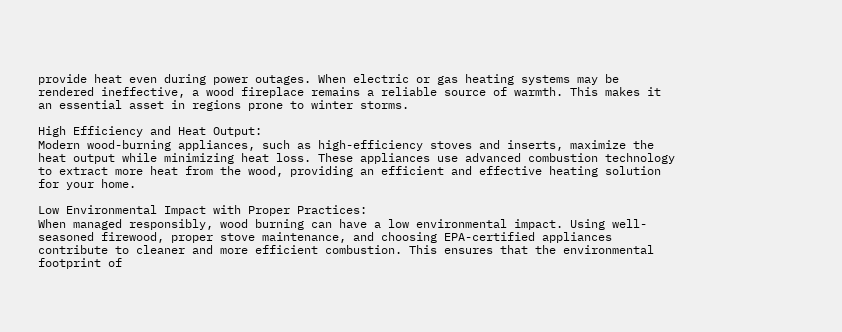provide heat even during power outages. When electric or gas heating systems may be rendered ineffective, a wood fireplace remains a reliable source of warmth. This makes it an essential asset in regions prone to winter storms.

High Efficiency and Heat Output:
Modern wood-burning appliances, such as high-efficiency stoves and inserts, maximize the heat output while minimizing heat loss. These appliances use advanced combustion technology to extract more heat from the wood, providing an efficient and effective heating solution for your home.

Low Environmental Impact with Proper Practices:
When managed responsibly, wood burning can have a low environmental impact. Using well-seasoned firewood, proper stove maintenance, and choosing EPA-certified appliances contribute to cleaner and more efficient combustion. This ensures that the environmental footprint of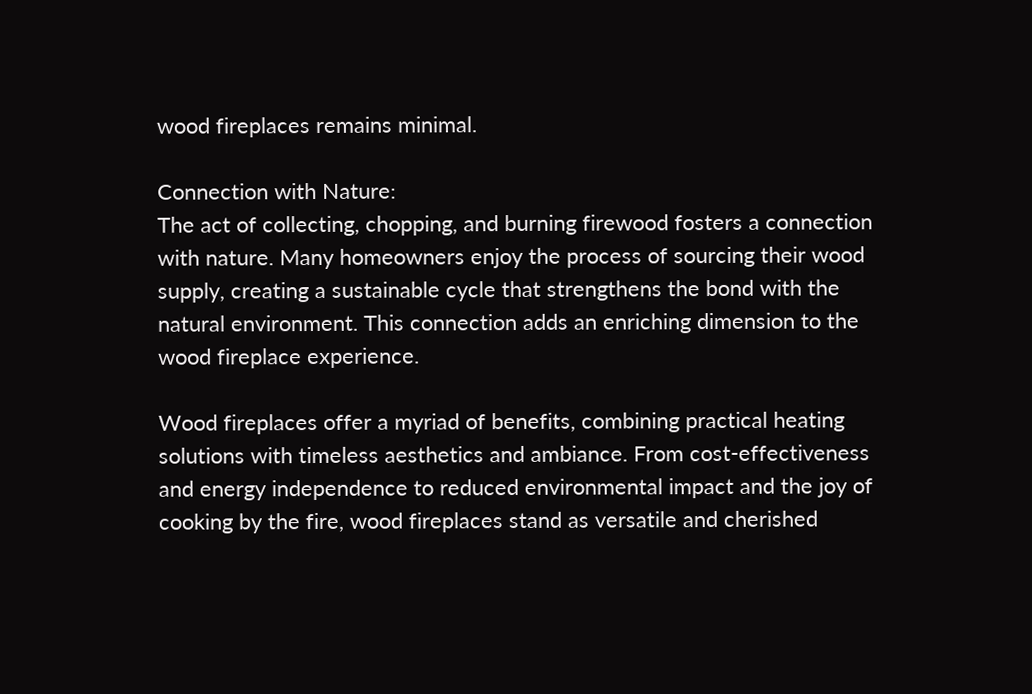wood fireplaces remains minimal.

Connection with Nature:
The act of collecting, chopping, and burning firewood fosters a connection with nature. Many homeowners enjoy the process of sourcing their wood supply, creating a sustainable cycle that strengthens the bond with the natural environment. This connection adds an enriching dimension to the wood fireplace experience.

Wood fireplaces offer a myriad of benefits, combining practical heating solutions with timeless aesthetics and ambiance. From cost-effectiveness and energy independence to reduced environmental impact and the joy of cooking by the fire, wood fireplaces stand as versatile and cherished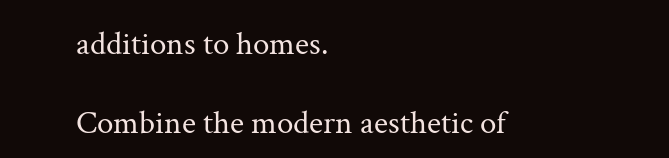additions to homes.

Combine the modern aesthetic of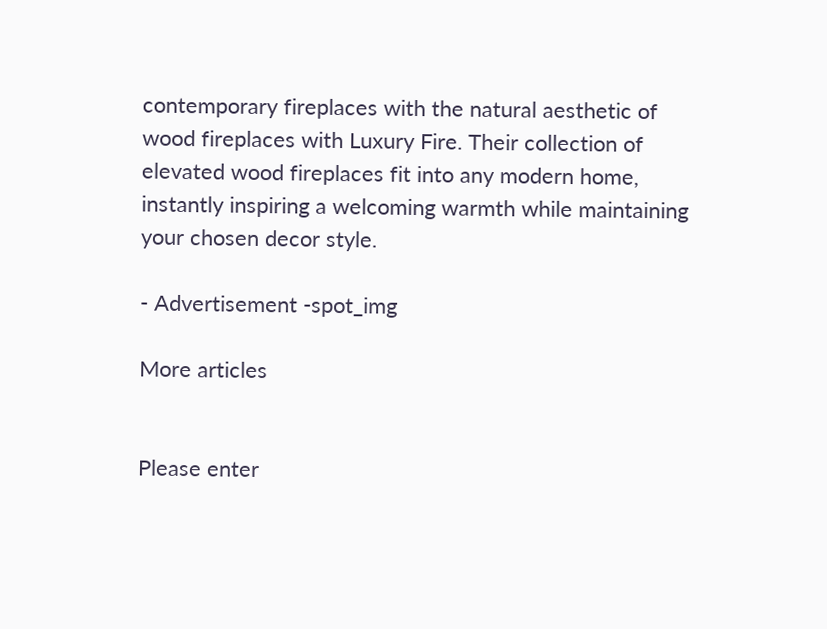contemporary fireplaces with the natural aesthetic of wood fireplaces with Luxury Fire. Their collection of elevated wood fireplaces fit into any modern home, instantly inspiring a welcoming warmth while maintaining your chosen decor style.

- Advertisement -spot_img

More articles


Please enter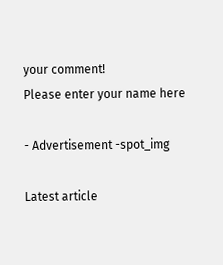your comment!
Please enter your name here

- Advertisement -spot_img

Latest article